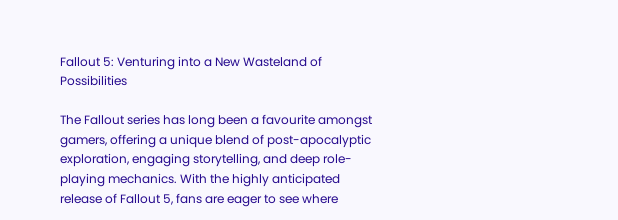Fallout 5: Venturing into a New Wasteland of Possibilities

The Fallout series has long been a favourite amongst gamers, offering a unique blend of post-apocalyptic exploration, engaging storytelling, and deep role-playing mechanics. With the highly anticipated release of Fallout 5, fans are eager to see where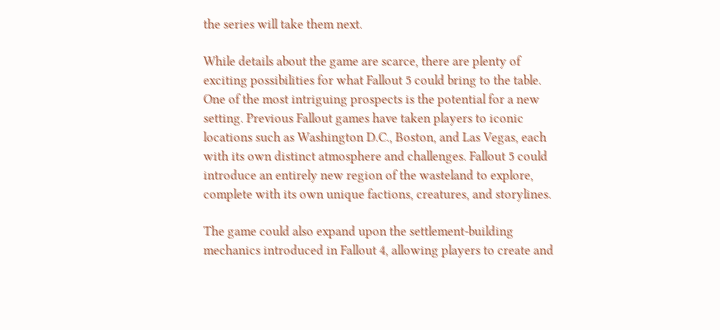the series will take them next.

While details about the game are scarce, there are plenty of exciting possibilities for what Fallout 5 could bring to the table. One of the most intriguing prospects is the potential for a new setting. Previous Fallout games have taken players to iconic locations such as Washington D.C., Boston, and Las Vegas, each with its own distinct atmosphere and challenges. Fallout 5 could introduce an entirely new region of the wasteland to explore, complete with its own unique factions, creatures, and storylines.

The game could also expand upon the settlement-building mechanics introduced in Fallout 4, allowing players to create and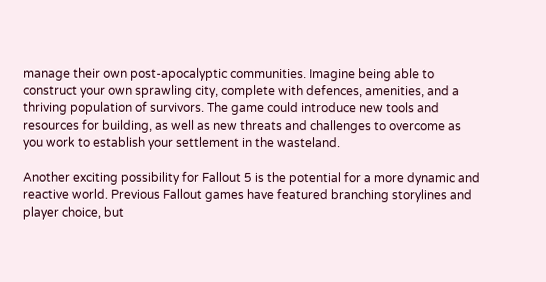manage their own post-apocalyptic communities. Imagine being able to construct your own sprawling city, complete with defences, amenities, and a thriving population of survivors. The game could introduce new tools and resources for building, as well as new threats and challenges to overcome as you work to establish your settlement in the wasteland.

Another exciting possibility for Fallout 5 is the potential for a more dynamic and reactive world. Previous Fallout games have featured branching storylines and player choice, but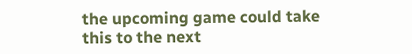the upcoming game could take this to the next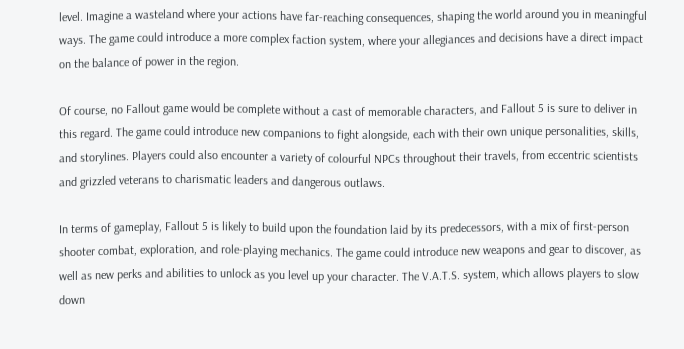level. Imagine a wasteland where your actions have far-reaching consequences, shaping the world around you in meaningful ways. The game could introduce a more complex faction system, where your allegiances and decisions have a direct impact on the balance of power in the region.

Of course, no Fallout game would be complete without a cast of memorable characters, and Fallout 5 is sure to deliver in this regard. The game could introduce new companions to fight alongside, each with their own unique personalities, skills, and storylines. Players could also encounter a variety of colourful NPCs throughout their travels, from eccentric scientists and grizzled veterans to charismatic leaders and dangerous outlaws.

In terms of gameplay, Fallout 5 is likely to build upon the foundation laid by its predecessors, with a mix of first-person shooter combat, exploration, and role-playing mechanics. The game could introduce new weapons and gear to discover, as well as new perks and abilities to unlock as you level up your character. The V.A.T.S. system, which allows players to slow down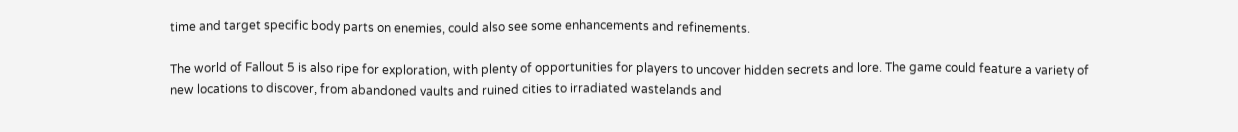time and target specific body parts on enemies, could also see some enhancements and refinements.

The world of Fallout 5 is also ripe for exploration, with plenty of opportunities for players to uncover hidden secrets and lore. The game could feature a variety of new locations to discover, from abandoned vaults and ruined cities to irradiated wastelands and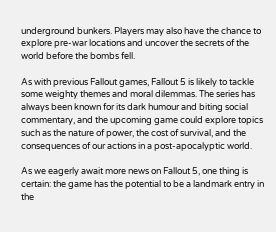underground bunkers. Players may also have the chance to explore pre-war locations and uncover the secrets of the world before the bombs fell.

As with previous Fallout games, Fallout 5 is likely to tackle some weighty themes and moral dilemmas. The series has always been known for its dark humour and biting social commentary, and the upcoming game could explore topics such as the nature of power, the cost of survival, and the consequences of our actions in a post-apocalyptic world.

As we eagerly await more news on Fallout 5, one thing is certain: the game has the potential to be a landmark entry in the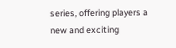series, offering players a new and exciting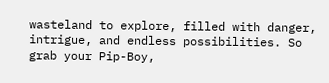wasteland to explore, filled with danger, intrigue, and endless possibilities. So grab your Pip-Boy,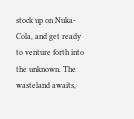stock up on Nuka-Cola, and get ready to venture forth into the unknown. The wasteland awaits,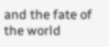and the fate of the world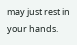may just rest in your hands.